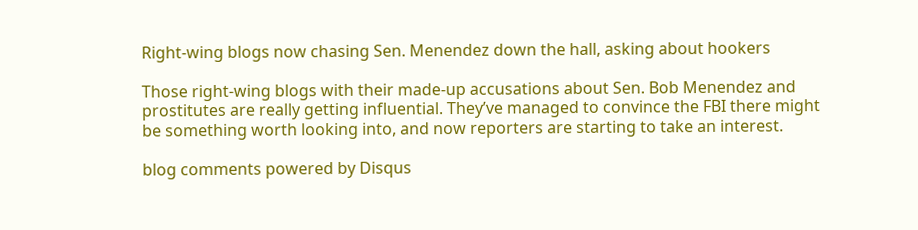Right-wing blogs now chasing Sen. Menendez down the hall, asking about hookers

Those right-wing blogs with their made-up accusations about Sen. Bob Menendez and prostitutes are really getting influential. They’ve managed to convince the FBI there might be something worth looking into, and now reporters are starting to take an interest.

blog comments powered by Disqus